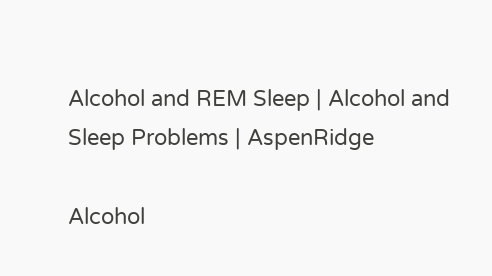Alcohol and REM Sleep | Alcohol and Sleep Problems | AspenRidge

Alcohol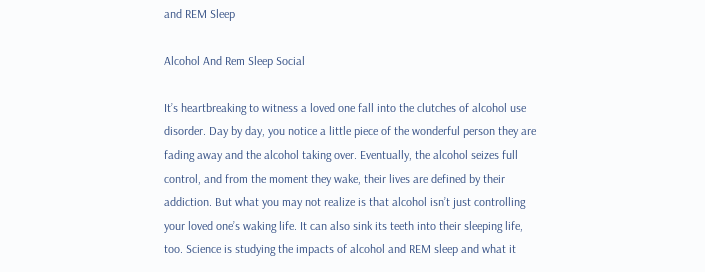and REM Sleep

Alcohol And Rem Sleep Social

It’s heartbreaking to witness a loved one fall into the clutches of alcohol use disorder. Day by day, you notice a little piece of the wonderful person they are fading away and the alcohol taking over. Eventually, the alcohol seizes full control, and from the moment they wake, their lives are defined by their addiction. But what you may not realize is that alcohol isn’t just controlling your loved one’s waking life. It can also sink its teeth into their sleeping life, too. Science is studying the impacts of alcohol and REM sleep and what it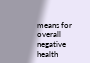means for overall negative health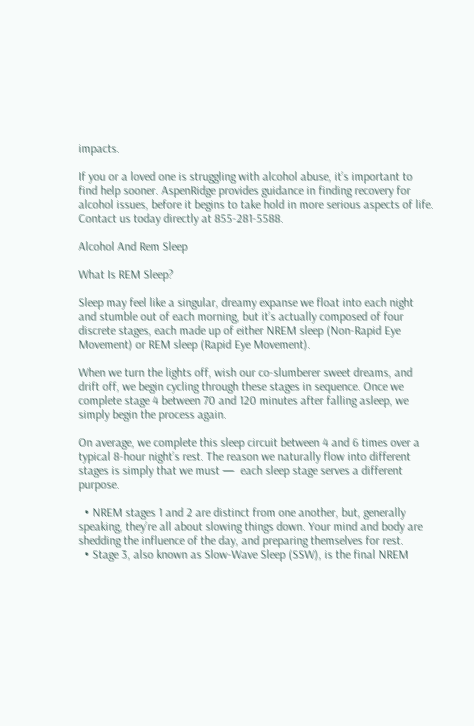impacts.

If you or a loved one is struggling with alcohol abuse, it’s important to find help sooner. AspenRidge provides guidance in finding recovery for alcohol issues, before it begins to take hold in more serious aspects of life. Contact us today directly at 855-281-5588.

Alcohol And Rem Sleep

What Is REM Sleep?

Sleep may feel like a singular, dreamy expanse we float into each night and stumble out of each morning, but it’s actually composed of four discrete stages, each made up of either NREM sleep (Non-Rapid Eye Movement) or REM sleep (Rapid Eye Movement).

When we turn the lights off, wish our co-slumberer sweet dreams, and drift off, we begin cycling through these stages in sequence. Once we complete stage 4 between 70 and 120 minutes after falling asleep, we simply begin the process again.

On average, we complete this sleep circuit between 4 and 6 times over a typical 8-hour night’s rest. The reason we naturally flow into different stages is simply that we must —  each sleep stage serves a different purpose.

  • NREM stages 1 and 2 are distinct from one another, but, generally speaking, they’re all about slowing things down. Your mind and body are shedding the influence of the day, and preparing themselves for rest.
  • Stage 3, also known as Slow-Wave Sleep (SSW), is the final NREM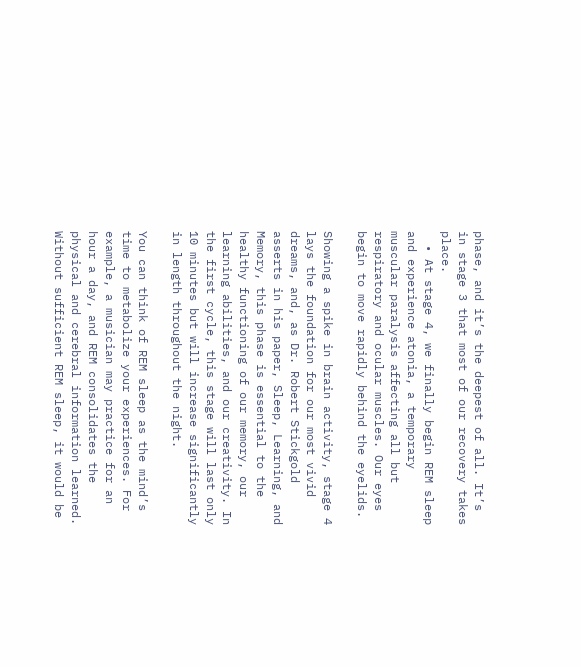phase, and it’s the deepest of all. It’s in stage 3 that most of our recovery takes place.
  • At stage 4, we finally begin REM sleep and experience atonia, a temporary muscular paralysis affecting all but respiratory and ocular muscles. Our eyes begin to move rapidly behind the eyelids.

Showing a spike in brain activity, stage 4 lays the foundation for our most vivid dreams, and, as Dr. Robert Stickgold asserts in his paper, Sleep, Learning, and Memory, this phase is essential to the healthy functioning of our memory, our learning abilities, and our creativity. In the first cycle, this stage will last only 10 minutes but will increase significantly in length throughout the night.

You can think of REM sleep as the mind’s time to metabolize your experiences. For example, a musician may practice for an hour a day, and REM consolidates the physical and cerebral information learned. Without sufficient REM sleep, it would be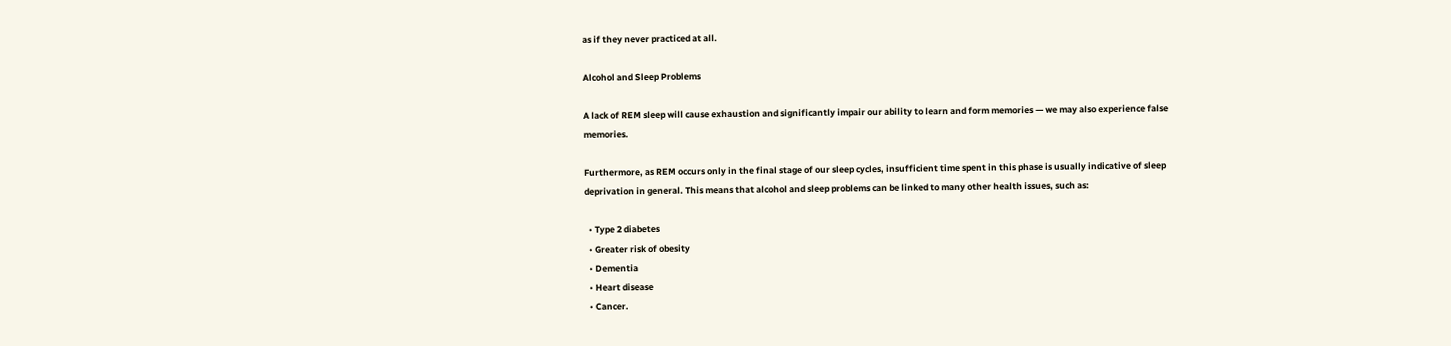as if they never practiced at all.

Alcohol and Sleep Problems

A lack of REM sleep will cause exhaustion and significantly impair our ability to learn and form memories — we may also experience false memories.

Furthermore, as REM occurs only in the final stage of our sleep cycles, insufficient time spent in this phase is usually indicative of sleep deprivation in general. This means that alcohol and sleep problems can be linked to many other health issues, such as:

  • Type 2 diabetes
  • Greater risk of obesity
  • Dementia
  • Heart disease
  • Cancer.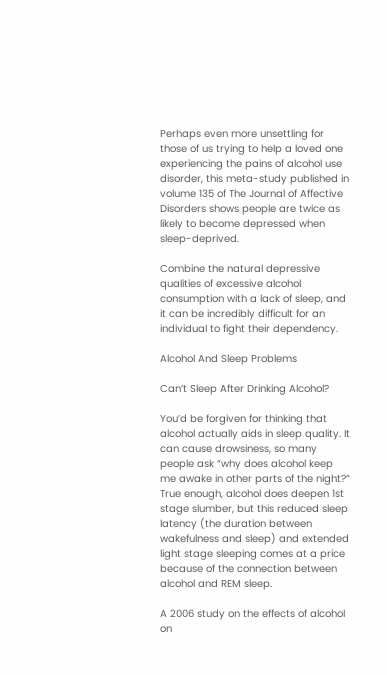Perhaps even more unsettling for those of us trying to help a loved one experiencing the pains of alcohol use disorder, this meta-study published in volume 135 of The Journal of Affective Disorders shows people are twice as likely to become depressed when sleep-deprived.

Combine the natural depressive qualities of excessive alcohol consumption with a lack of sleep, and it can be incredibly difficult for an individual to fight their dependency.

Alcohol And Sleep Problems

Can’t Sleep After Drinking Alcohol?

You’d be forgiven for thinking that alcohol actually aids in sleep quality. It can cause drowsiness, so many people ask “why does alcohol keep me awake in other parts of the night?” True enough, alcohol does deepen 1st stage slumber, but this reduced sleep latency (the duration between wakefulness and sleep) and extended light stage sleeping comes at a price because of the connection between alcohol and REM sleep.

A 2006 study on the effects of alcohol on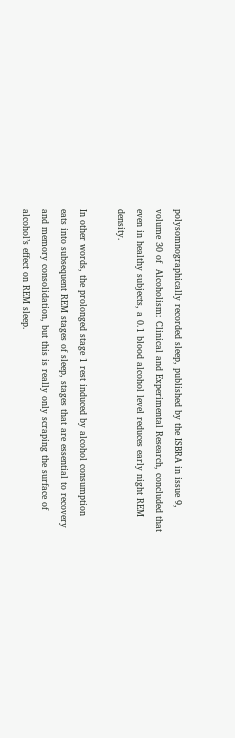polysomnographically recorded sleep, published by the ISBRA in issue 9, volume 30 of  Alcoholism: Clinical and Experimental Research, concluded that even in healthy subjects, a 0.1 blood alcohol level reduces early night REM density.

In other words, the prolonged stage 1 rest induced by alcohol consumption eats into subsequent REM stages of sleep, stages that are essential to recovery and memory consolidation, but this is really only scraping the surface of alcohol’s effect on REM sleep.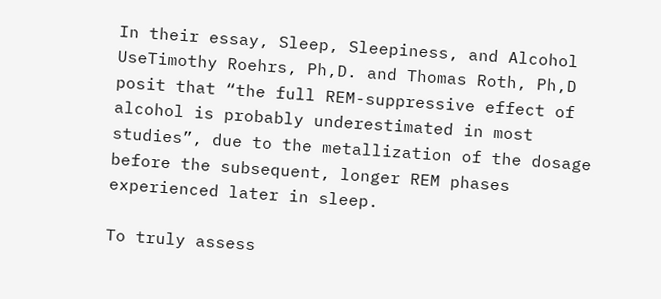In their essay, Sleep, Sleepiness, and Alcohol UseTimothy Roehrs, Ph,D. and Thomas Roth, Ph,D posit that “the full REM-suppressive effect of alcohol is probably underestimated in most studies”, due to the metallization of the dosage before the subsequent, longer REM phases experienced later in sleep.

To truly assess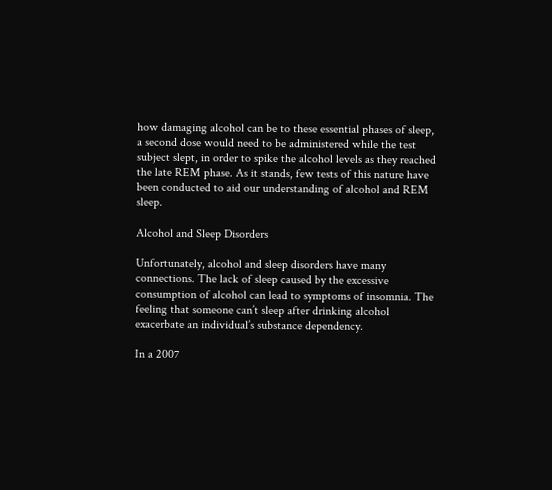how damaging alcohol can be to these essential phases of sleep, a second dose would need to be administered while the test subject slept, in order to spike the alcohol levels as they reached the late REM phase. As it stands, few tests of this nature have been conducted to aid our understanding of alcohol and REM sleep.

Alcohol and Sleep Disorders

Unfortunately, alcohol and sleep disorders have many connections. The lack of sleep caused by the excessive consumption of alcohol can lead to symptoms of insomnia. The feeling that someone can’t sleep after drinking alcohol exacerbate an individual’s substance dependency.

In a 2007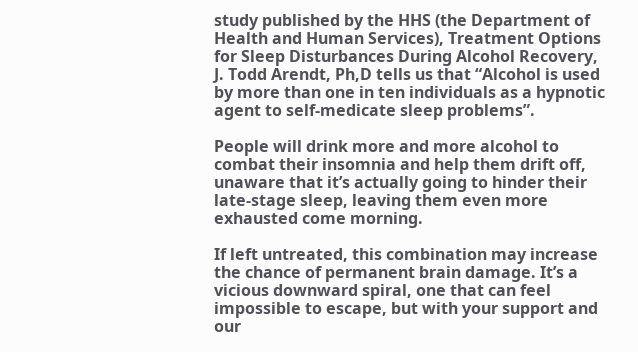study published by the HHS (the Department of Health and Human Services), Treatment Options for Sleep Disturbances During Alcohol Recovery, J. Todd Arendt, Ph,D tells us that “Alcohol is used by more than one in ten individuals as a hypnotic agent to self-medicate sleep problems”.

People will drink more and more alcohol to combat their insomnia and help them drift off, unaware that it’s actually going to hinder their late-stage sleep, leaving them even more exhausted come morning.

If left untreated, this combination may increase the chance of permanent brain damage. It’s a vicious downward spiral, one that can feel impossible to escape, but with your support and our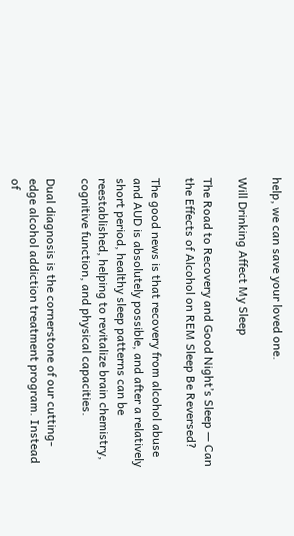help, we can save your loved one.

Will Drinking Affect My Sleep

The Road to Recovery and Good Night’s Sleep — Can the Effects of Alcohol on REM Sleep Be Reversed?

The good news is that recovery from alcohol abuse and AUD is absolutely possible, and after a relatively short period, healthy sleep patterns can be reestablished, helping to revitalize brain chemistry, cognitive function, and physical capacities.

Dual diagnosis is the cornerstone of our cutting-edge alcohol addiction treatment program. Instead of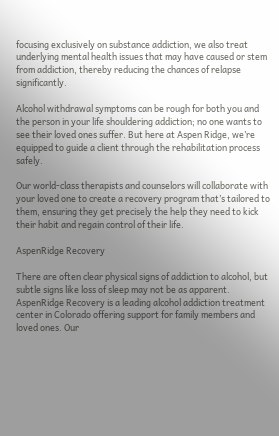focusing exclusively on substance addiction, we also treat underlying mental health issues that may have caused or stem from addiction, thereby reducing the chances of relapse significantly.

Alcohol withdrawal symptoms can be rough for both you and the person in your life shouldering addiction; no one wants to see their loved ones suffer. But here at Aspen Ridge, we’re equipped to guide a client through the rehabilitation process safely.

Our world-class therapists and counselors will collaborate with your loved one to create a recovery program that’s tailored to them, ensuring they get precisely the help they need to kick their habit and regain control of their life.

AspenRidge Recovery

There are often clear physical signs of addiction to alcohol, but subtle signs like loss of sleep may not be as apparent. AspenRidge Recovery is a leading alcohol addiction treatment center in Colorado offering support for family members and loved ones. Our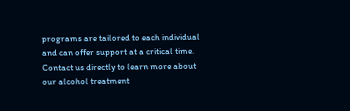programs are tailored to each individual and can offer support at a critical time. Contact us directly to learn more about our alcohol treatment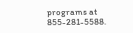programs at 855-281-5588.